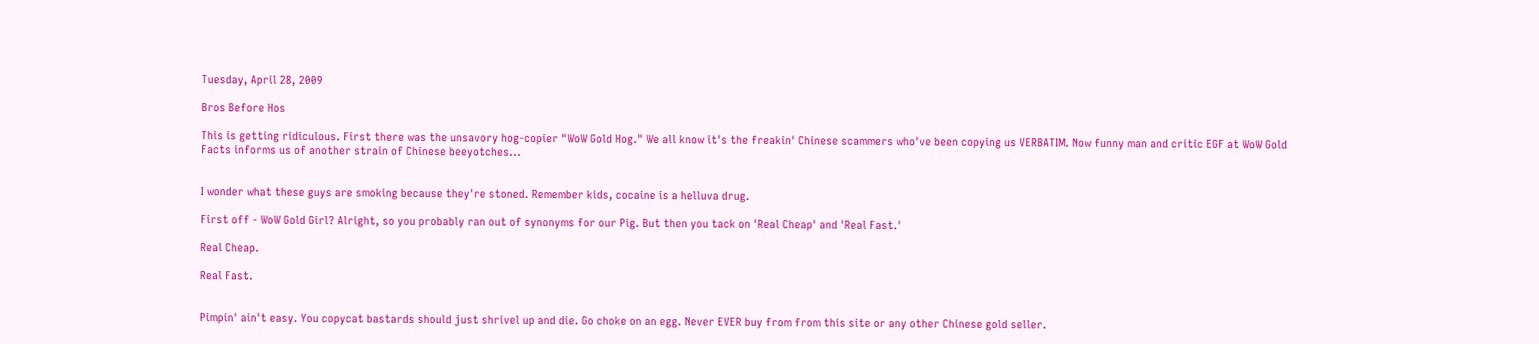Tuesday, April 28, 2009

Bros Before Hos

This is getting ridiculous. First there was the unsavory hog-copier "WoW Gold Hog." We all know it's the freakin' Chinese scammers who've been copying us VERBATIM. Now funny man and critic EGF at WoW Gold Facts informs us of another strain of Chinese beeyotches...


I wonder what these guys are smoking because they're stoned. Remember kids, cocaine is a helluva drug.

First off - WoW Gold Girl? Alright, so you probably ran out of synonyms for our Pig. But then you tack on 'Real Cheap' and 'Real Fast.'

Real Cheap.

Real Fast.


Pimpin' ain't easy. You copycat bastards should just shrivel up and die. Go choke on an egg. Never EVER buy from from this site or any other Chinese gold seller.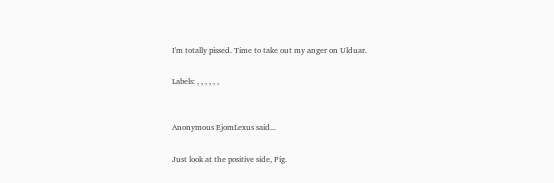I'm totally pissed. Time to take out my anger on Ulduar.

Labels: , , , , , ,


Anonymous EjomLexus said...

Just look at the positive side, Pig.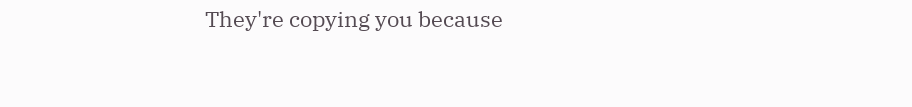They're copying you because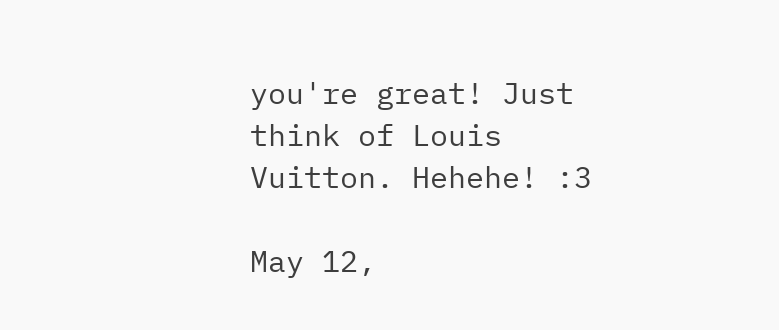you're great! Just think of Louis Vuitton. Hehehe! :3

May 12,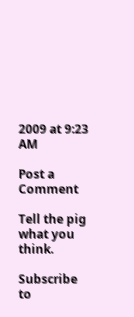2009 at 9:23 AM

Post a Comment

Tell the pig what you think.

Subscribe to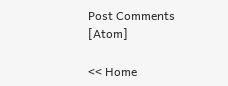Post Comments [Atom]

<< Home